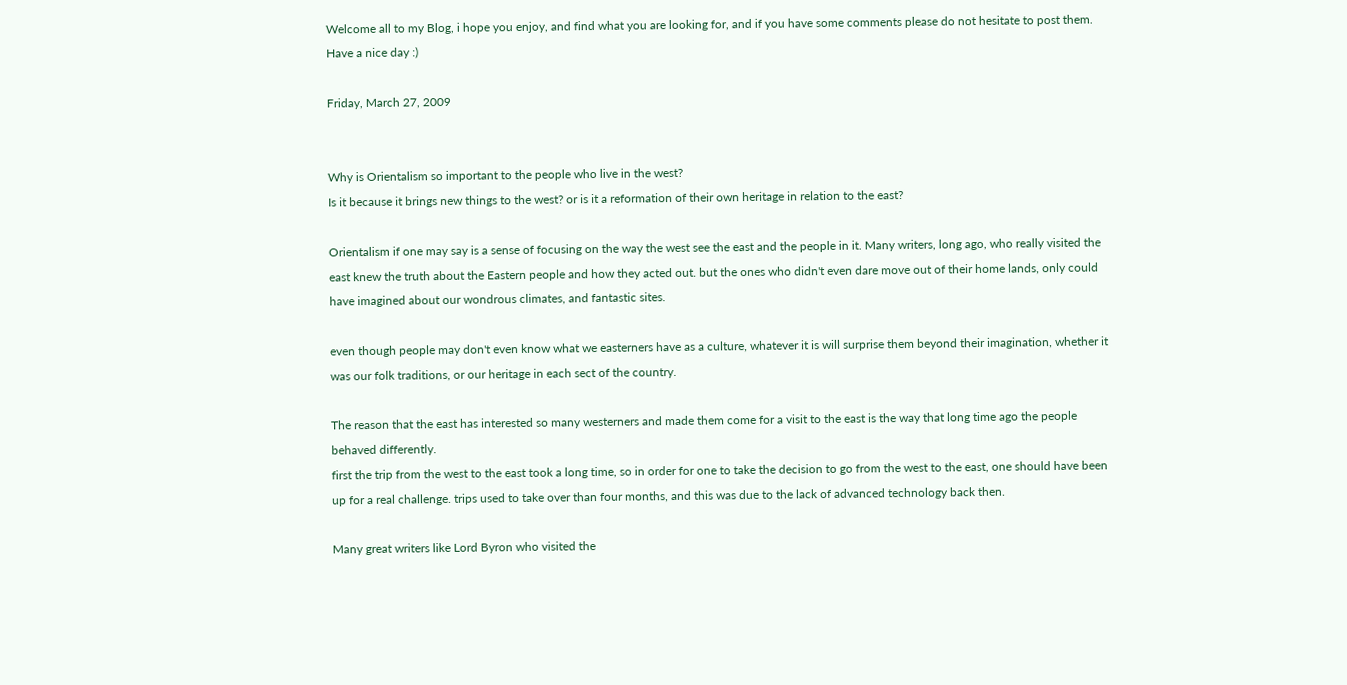Welcome all to my Blog, i hope you enjoy, and find what you are looking for, and if you have some comments please do not hesitate to post them.
Have a nice day :)

Friday, March 27, 2009


Why is Orientalism so important to the people who live in the west?
Is it because it brings new things to the west? or is it a reformation of their own heritage in relation to the east?

Orientalism if one may say is a sense of focusing on the way the west see the east and the people in it. Many writers, long ago, who really visited the east knew the truth about the Eastern people and how they acted out. but the ones who didn't even dare move out of their home lands, only could have imagined about our wondrous climates, and fantastic sites.

even though people may don't even know what we easterners have as a culture, whatever it is will surprise them beyond their imagination, whether it was our folk traditions, or our heritage in each sect of the country.

The reason that the east has interested so many westerners and made them come for a visit to the east is the way that long time ago the people behaved differently.
first the trip from the west to the east took a long time, so in order for one to take the decision to go from the west to the east, one should have been up for a real challenge. trips used to take over than four months, and this was due to the lack of advanced technology back then.

Many great writers like Lord Byron who visited the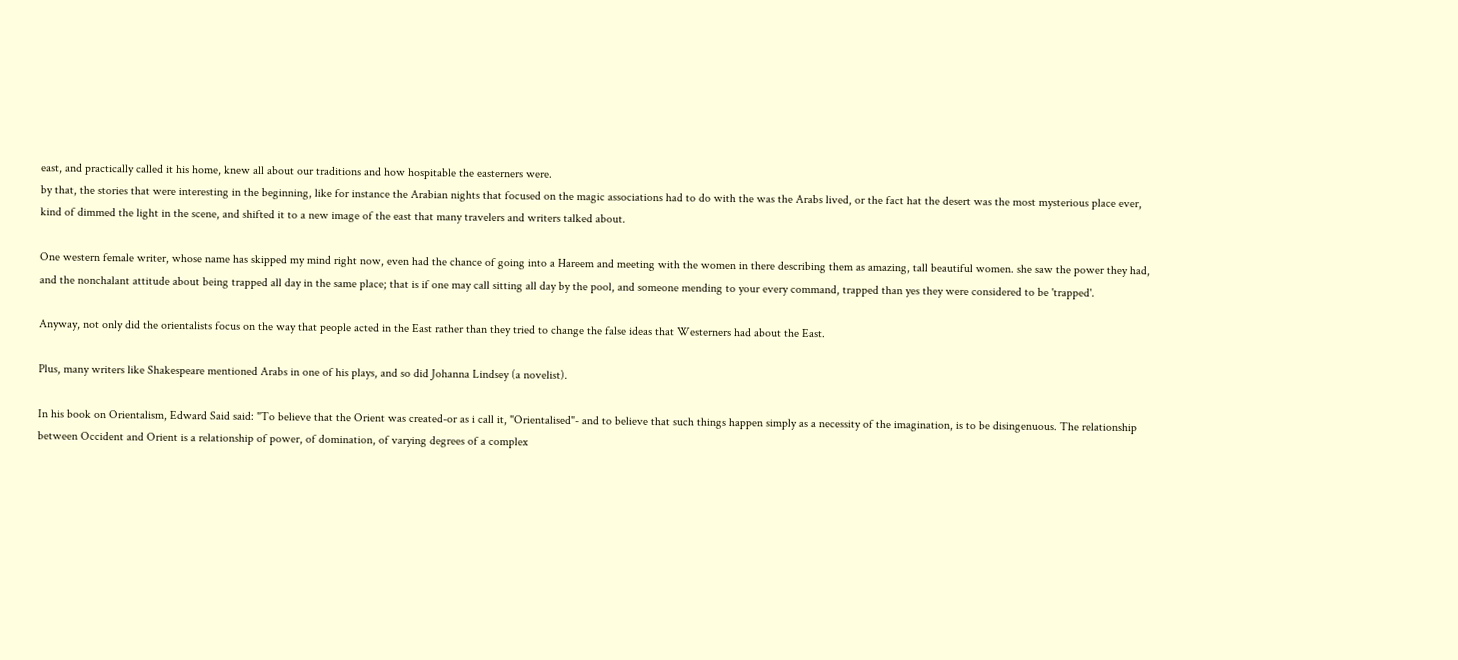east, and practically called it his home, knew all about our traditions and how hospitable the easterners were.
by that, the stories that were interesting in the beginning, like for instance the Arabian nights that focused on the magic associations had to do with the was the Arabs lived, or the fact hat the desert was the most mysterious place ever, kind of dimmed the light in the scene, and shifted it to a new image of the east that many travelers and writers talked about.

One western female writer, whose name has skipped my mind right now, even had the chance of going into a Hareem and meeting with the women in there describing them as amazing, tall beautiful women. she saw the power they had, and the nonchalant attitude about being trapped all day in the same place; that is if one may call sitting all day by the pool, and someone mending to your every command, trapped than yes they were considered to be 'trapped'.

Anyway, not only did the orientalists focus on the way that people acted in the East rather than they tried to change the false ideas that Westerners had about the East.

Plus, many writers like Shakespeare mentioned Arabs in one of his plays, and so did Johanna Lindsey (a novelist).

In his book on Orientalism, Edward Said said: "To believe that the Orient was created-or as i call it, "Orientalised"- and to believe that such things happen simply as a necessity of the imagination, is to be disingenuous. The relationship between Occident and Orient is a relationship of power, of domination, of varying degrees of a complex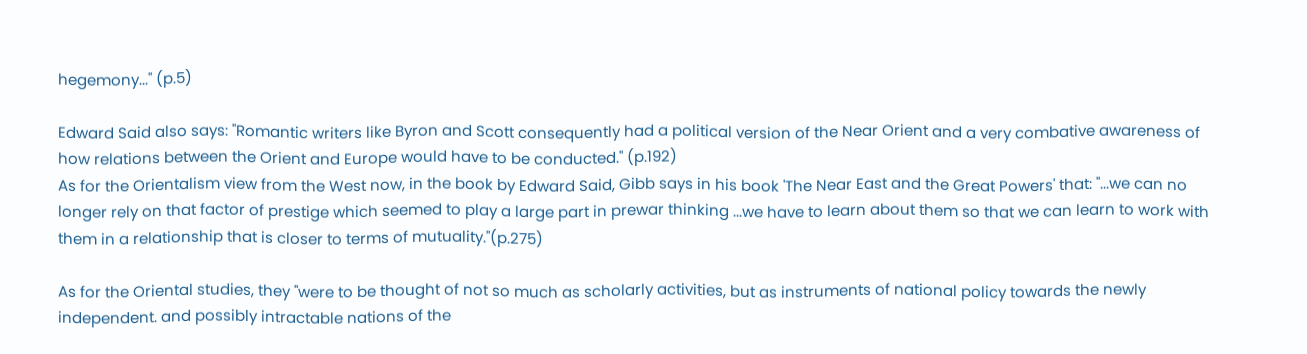hegemony..." (p.5)

Edward Said also says: "Romantic writers like Byron and Scott consequently had a political version of the Near Orient and a very combative awareness of how relations between the Orient and Europe would have to be conducted." (p.192)
As for the Orientalism view from the West now, in the book by Edward Said, Gibb says in his book 'The Near East and the Great Powers' that: "...we can no longer rely on that factor of prestige which seemed to play a large part in prewar thinking ...we have to learn about them so that we can learn to work with them in a relationship that is closer to terms of mutuality."(p.275)

As for the Oriental studies, they "were to be thought of not so much as scholarly activities, but as instruments of national policy towards the newly independent. and possibly intractable nations of the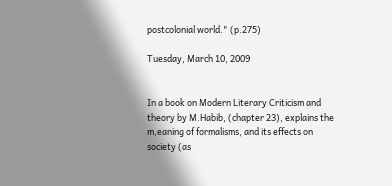postcolonial world." (p.275)

Tuesday, March 10, 2009


In a book on Modern Literary Criticism and theory by M.Habib, (chapter 23), explains the m,eaning of formalisms, and its effects on society (as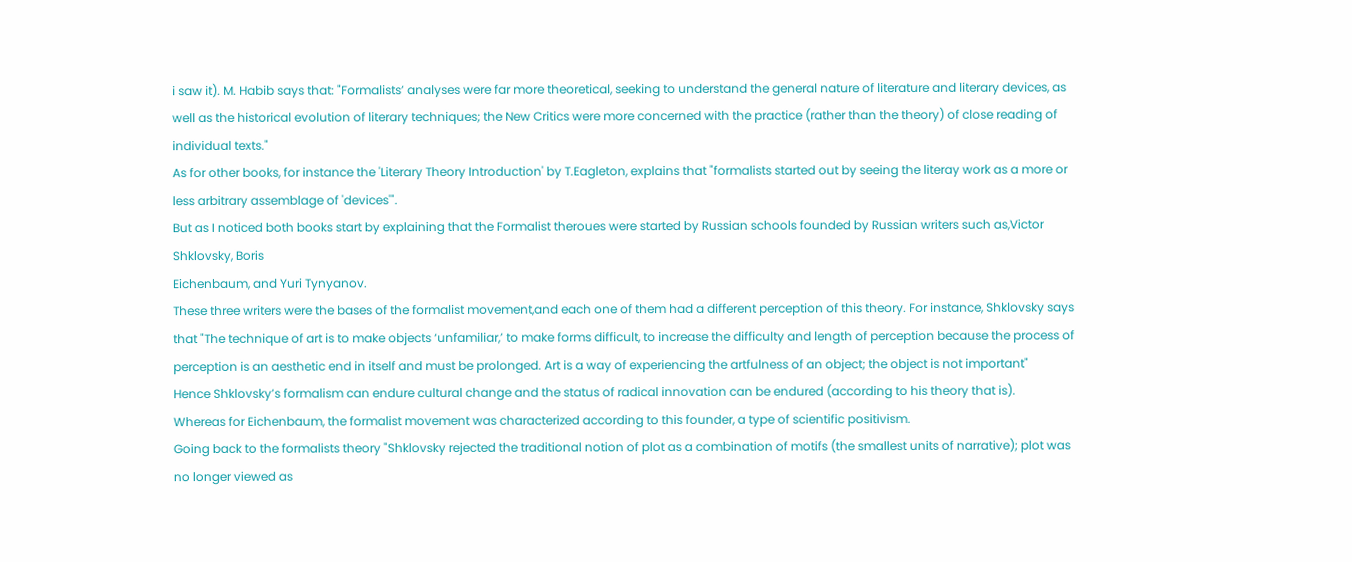i saw it). M. Habib says that: "Formalists’ analyses were far more theoretical, seeking to understand the general nature of literature and literary devices, as well as the historical evolution of literary techniques; the New Critics were more concerned with the practice (rather than the theory) of close reading of individual texts."
As for other books, for instance the 'Literary Theory Introduction' by T.Eagleton, explains that "formalists started out by seeing the literay work as a more or less arbitrary assemblage of 'devices'".
But as I noticed both books start by explaining that the Formalist theroues were started by Russian schools founded by Russian writers such as,Victor Shklovsky, Boris
Eichenbaum, and Yuri Tynyanov.
These three writers were the bases of the formalist movement,and each one of them had a different perception of this theory. For instance, Shklovsky says that "The technique of art is to make objects ‘unfamiliar,’ to make forms difficult, to increase the difficulty and length of perception because the process of perception is an aesthetic end in itself and must be prolonged. Art is a way of experiencing the artfulness of an object; the object is not important"
Hence Shklovsky’s formalism can endure cultural change and the status of radical innovation can be endured (according to his theory that is).
Whereas for Eichenbaum, the formalist movement was characterized according to this founder, a type of scientific positivism.
Going back to the formalists theory "Shklovsky rejected the traditional notion of plot as a combination of motifs (the smallest units of narrative); plot was no longer viewed as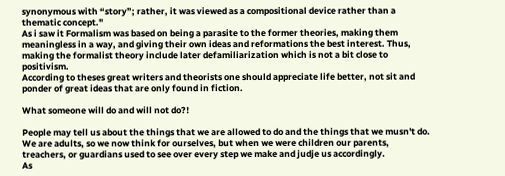synonymous with “story”; rather, it was viewed as a compositional device rather than a thematic concept."
As i saw it Formalism was based on being a parasite to the former theories, making them meaningless in a way, and giving their own ideas and reformations the best interest. Thus, making the formalist theory include later defamiliarization which is not a bit close to positivism.
According to theses great writers and theorists one should appreciate life better, not sit and ponder of great ideas that are only found in fiction.

What someone will do and will not do?!

People may tell us about the things that we are allowed to do and the things that we musn't do. We are adults, so we now think for ourselves, but when we were children our parents, treachers, or guardians used to see over every step we make and judje us accordingly.
As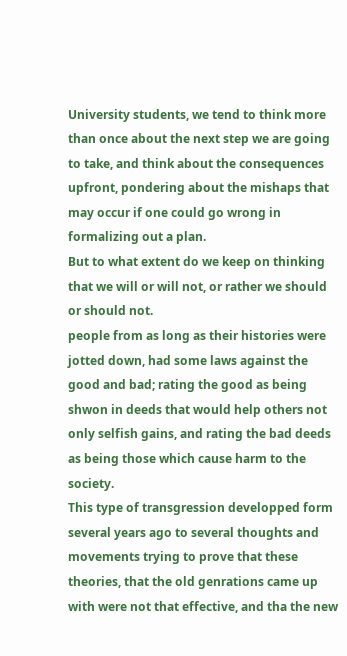University students, we tend to think more than once about the next step we are going to take, and think about the consequences upfront, pondering about the mishaps that may occur if one could go wrong in formalizing out a plan.
But to what extent do we keep on thinking that we will or will not, or rather we should or should not.
people from as long as their histories were jotted down, had some laws against the good and bad; rating the good as being shwon in deeds that would help others not only selfish gains, and rating the bad deeds as being those which cause harm to the society.
This type of transgression developped form several years ago to several thoughts and movements trying to prove that these theories, that the old genrations came up with were not that effective, and tha the new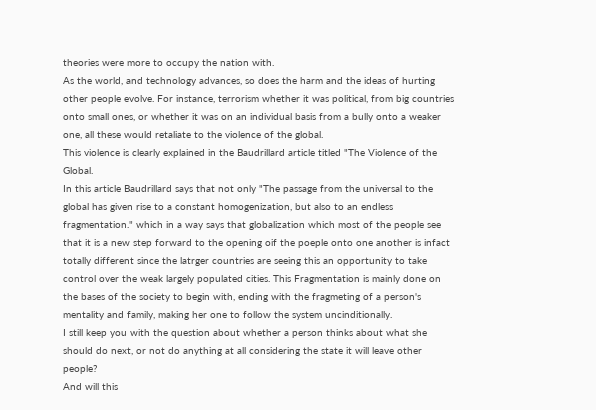theories were more to occupy the nation with.
As the world, and technology advances, so does the harm and the ideas of hurting other people evolve. For instance, terrorism whether it was political, from big countries onto small ones, or whether it was on an individual basis from a bully onto a weaker one, all these would retaliate to the violence of the global.
This violence is clearly explained in the Baudrillard article titled "The Violence of the Global.
In this article Baudrillard says that not only "The passage from the universal to the global has given rise to a constant homogenization, but also to an endless fragmentation." which in a way says that globalization which most of the people see that it is a new step forward to the opening oif the poeple onto one another is infact totally different since the latrger countries are seeing this an opportunity to take control over the weak largely populated cities. This Fragmentation is mainly done on the bases of the society to begin with, ending with the fragmeting of a person's mentality and family, making her one to follow the system uncinditionally.
I still keep you with the question about whether a person thinks about what she should do next, or not do anything at all considering the state it will leave other people?
And will this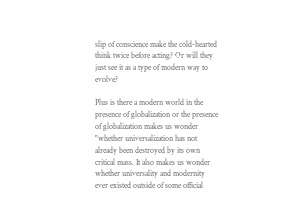slip of conscience make the cold-hearted think twice before acting? Or will they just see it as a type of modern way to evolve?

Plus is there a modern world in the presence of globalization or the presence of globalization makes us wonder "whether universalization has not already been destroyed by its own critical mass. It also makes us wonder whether universality and modernity ever existed outside of some official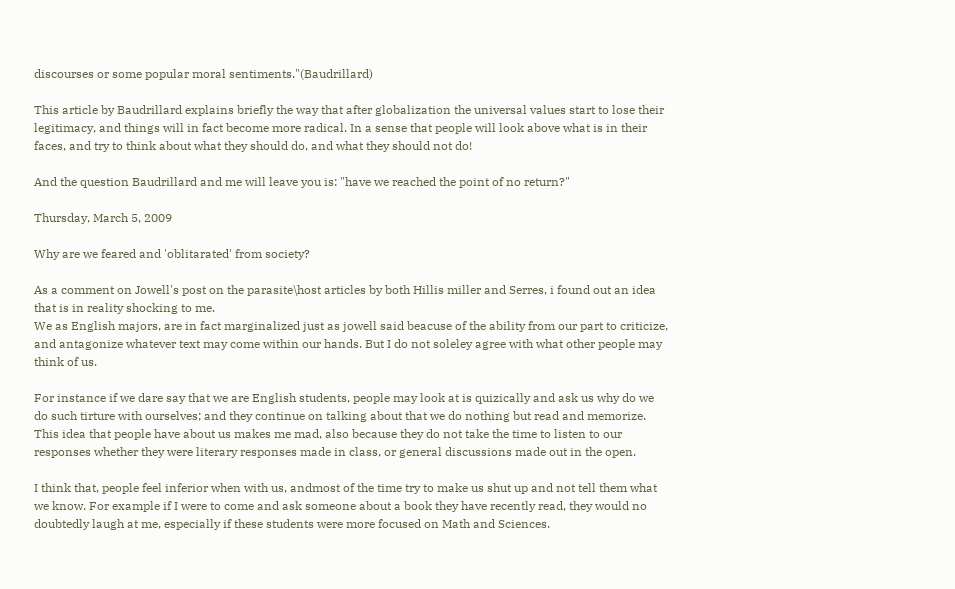discourses or some popular moral sentiments."(Baudrillard)

This article by Baudrillard explains briefly the way that after globalization the universal values start to lose their legitimacy, and things will in fact become more radical. In a sense that people will look above what is in their faces, and try to think about what they should do, and what they should not do!

And the question Baudrillard and me will leave you is: "have we reached the point of no return?"

Thursday, March 5, 2009

Why are we feared and 'oblitarated' from society?

As a comment on Jowell's post on the parasite\host articles by both Hillis miller and Serres, i found out an idea that is in reality shocking to me.
We as English majors, are in fact marginalized just as jowell said beacuse of the ability from our part to criticize, and antagonize whatever text may come within our hands. But I do not soleley agree with what other people may think of us.

For instance if we dare say that we are English students, people may look at is quizically and ask us why do we do such tirture with ourselves; and they continue on talking about that we do nothing but read and memorize. This idea that people have about us makes me mad, also because they do not take the time to listen to our responses whether they were literary responses made in class, or general discussions made out in the open.

I think that, people feel inferior when with us, andmost of the time try to make us shut up and not tell them what we know. For example if I were to come and ask someone about a book they have recently read, they would no doubtedly laugh at me, especially if these students were more focused on Math and Sciences.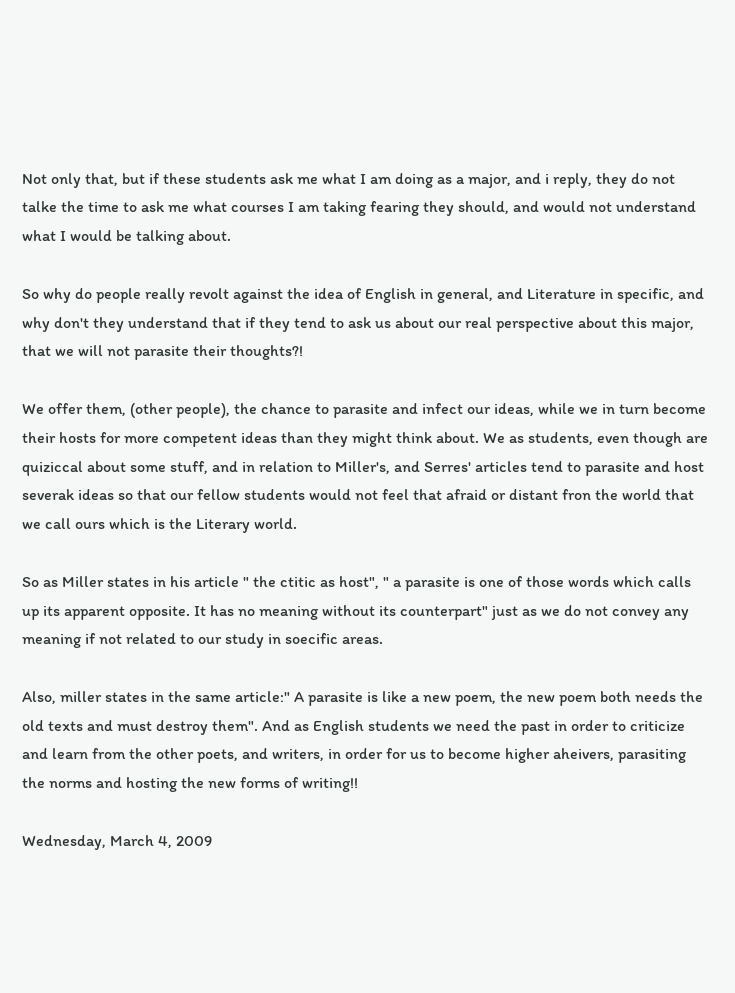Not only that, but if these students ask me what I am doing as a major, and i reply, they do not talke the time to ask me what courses I am taking fearing they should, and would not understand what I would be talking about.

So why do people really revolt against the idea of English in general, and Literature in specific, and why don't they understand that if they tend to ask us about our real perspective about this major, that we will not parasite their thoughts?!

We offer them, (other people), the chance to parasite and infect our ideas, while we in turn become their hosts for more competent ideas than they might think about. We as students, even though are quiziccal about some stuff, and in relation to Miller's, and Serres' articles tend to parasite and host severak ideas so that our fellow students would not feel that afraid or distant fron the world that we call ours which is the Literary world.

So as Miller states in his article " the ctitic as host", " a parasite is one of those words which calls up its apparent opposite. It has no meaning without its counterpart" just as we do not convey any meaning if not related to our study in soecific areas.

Also, miller states in the same article:" A parasite is like a new poem, the new poem both needs the old texts and must destroy them". And as English students we need the past in order to criticize and learn from the other poets, and writers, in order for us to become higher aheivers, parasiting the norms and hosting the new forms of writing!!

Wednesday, March 4, 2009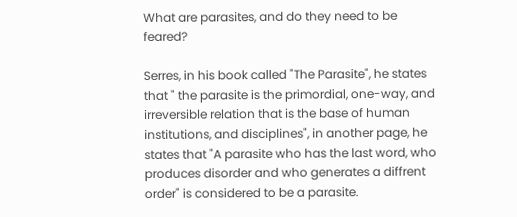What are parasites, and do they need to be feared?

Serres, in his book called "The Parasite", he states that " the parasite is the primordial, one-way, and irreversible relation that is the base of human institutions, and disciplines", in another page, he states that "A parasite who has the last word, who produces disorder and who generates a diffrent order" is considered to be a parasite.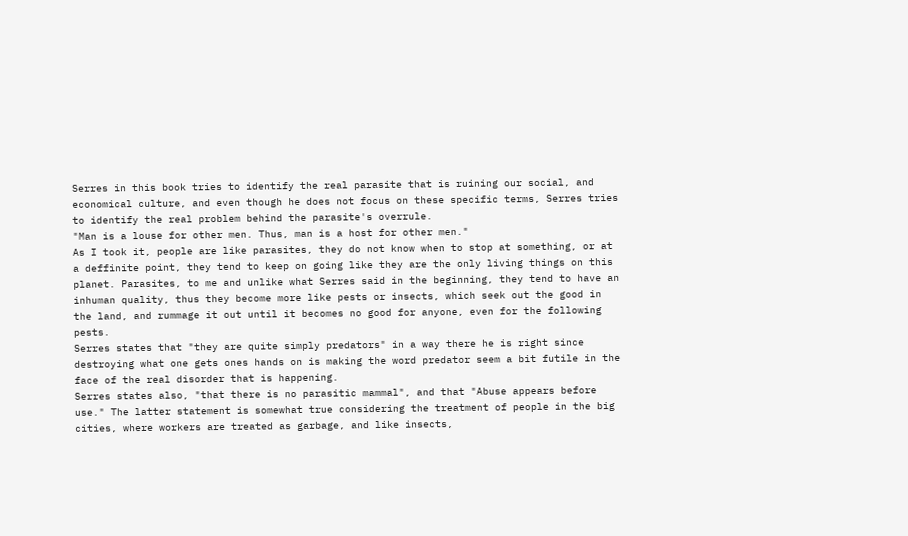Serres in this book tries to identify the real parasite that is ruining our social, and economical culture, and even though he does not focus on these specific terms, Serres tries to identify the real problem behind the parasite's overrule.
"Man is a louse for other men. Thus, man is a host for other men."
As I took it, people are like parasites, they do not know when to stop at something, or at a deffinite point, they tend to keep on going like they are the only living things on this planet. Parasites, to me and unlike what Serres said in the beginning, they tend to have an inhuman quality, thus they become more like pests or insects, which seek out the good in the land, and rummage it out until it becomes no good for anyone, even for the following pests.
Serres states that "they are quite simply predators" in a way there he is right since destroying what one gets ones hands on is making the word predator seem a bit futile in the face of the real disorder that is happening.
Serres states also, "that there is no parasitic mammal", and that "Abuse appears before use." The latter statement is somewhat true considering the treatment of people in the big cities, where workers are treated as garbage, and like insects,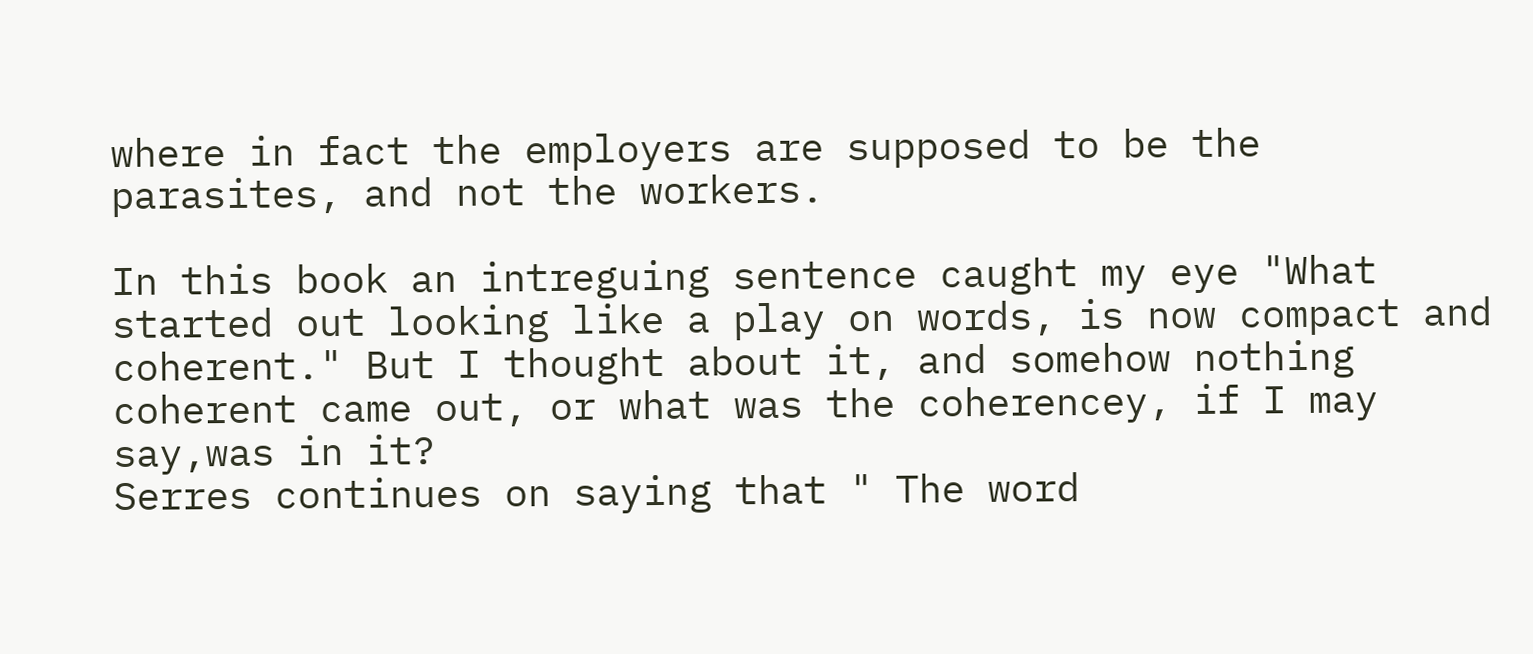where in fact the employers are supposed to be the parasites, and not the workers.

In this book an intreguing sentence caught my eye "What started out looking like a play on words, is now compact and coherent." But I thought about it, and somehow nothing coherent came out, or what was the coherencey, if I may say,was in it?
Serres continues on saying that " The word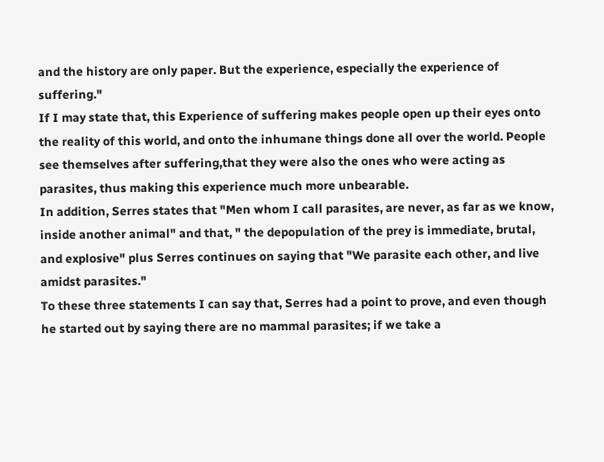and the history are only paper. But the experience, especially the experience of suffering."
If I may state that, this Experience of suffering makes people open up their eyes onto the reality of this world, and onto the inhumane things done all over the world. People see themselves after suffering,that they were also the ones who were acting as parasites, thus making this experience much more unbearable.
In addition, Serres states that "Men whom I call parasites, are never, as far as we know, inside another animal" and that, " the depopulation of the prey is immediate, brutal, and explosive" plus Serres continues on saying that "We parasite each other, and live amidst parasites."
To these three statements I can say that, Serres had a point to prove, and even though he started out by saying there are no mammal parasites; if we take a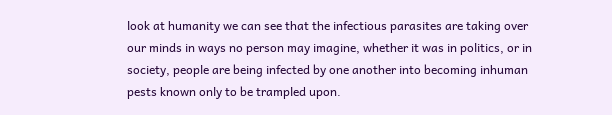look at humanity we can see that the infectious parasites are taking over our minds in ways no person may imagine, whether it was in politics, or in society, people are being infected by one another into becoming inhuman pests known only to be trampled upon.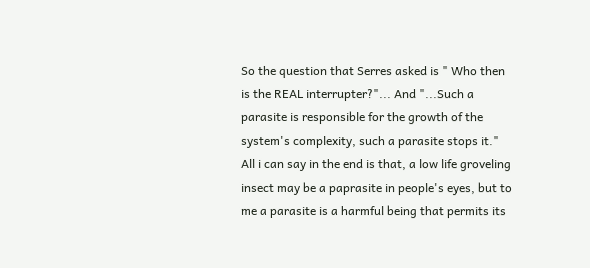So the question that Serres asked is " Who then is the REAL interrupter?"... And "...Such a parasite is responsible for the growth of the system's complexity, such a parasite stops it."
All i can say in the end is that, a low life groveling insect may be a paprasite in people's eyes, but to me a parasite is a harmful being that permits its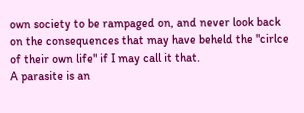own society to be rampaged on, and never look back on the consequences that may have beheld the "cirlce of their own life" if I may call it that.
A parasite is an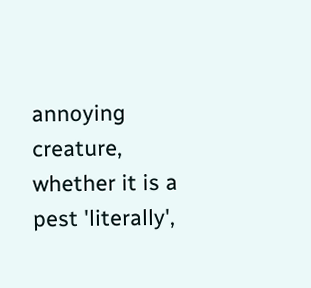annoying creature, whether it is a pest 'literally',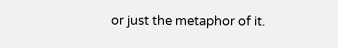or just the metaphor of it.